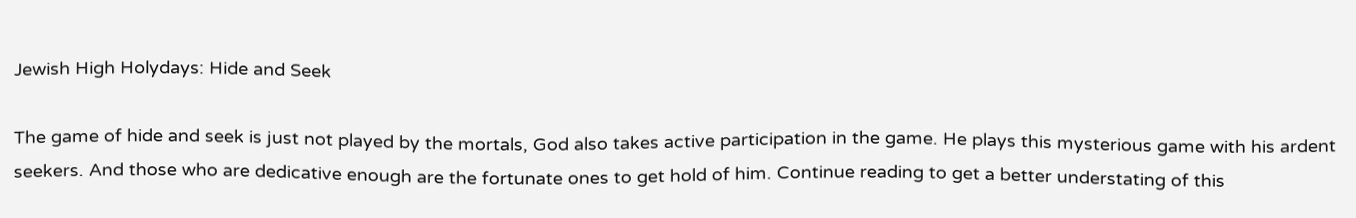Jewish High Holydays: Hide and Seek

The game of hide and seek is just not played by the mortals, God also takes active participation in the game. He plays this mysterious game with his ardent seekers. And those who are dedicative enough are the fortunate ones to get hold of him. Continue reading to get a better understating of this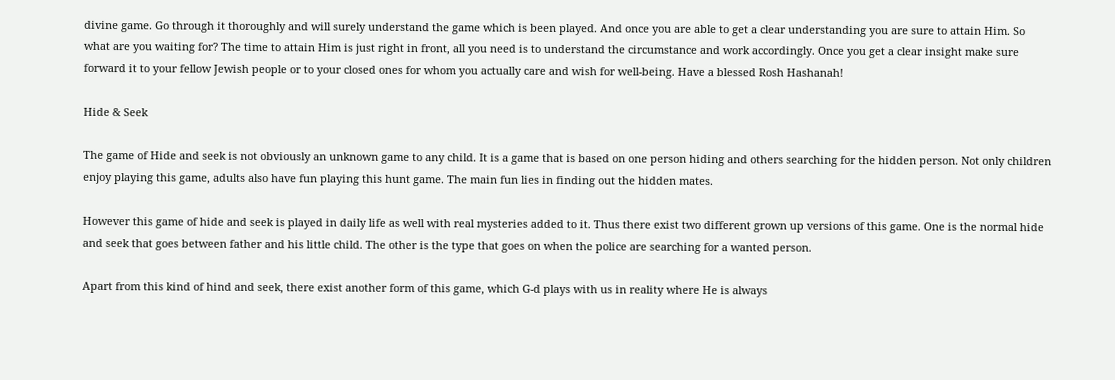divine game. Go through it thoroughly and will surely understand the game which is been played. And once you are able to get a clear understanding you are sure to attain Him. So what are you waiting for? The time to attain Him is just right in front, all you need is to understand the circumstance and work accordingly. Once you get a clear insight make sure forward it to your fellow Jewish people or to your closed ones for whom you actually care and wish for well-being. Have a blessed Rosh Hashanah!

Hide & Seek

The game of Hide and seek is not obviously an unknown game to any child. It is a game that is based on one person hiding and others searching for the hidden person. Not only children enjoy playing this game, adults also have fun playing this hunt game. The main fun lies in finding out the hidden mates.

However this game of hide and seek is played in daily life as well with real mysteries added to it. Thus there exist two different grown up versions of this game. One is the normal hide and seek that goes between father and his little child. The other is the type that goes on when the police are searching for a wanted person.

Apart from this kind of hind and seek, there exist another form of this game, which G-d plays with us in reality where He is always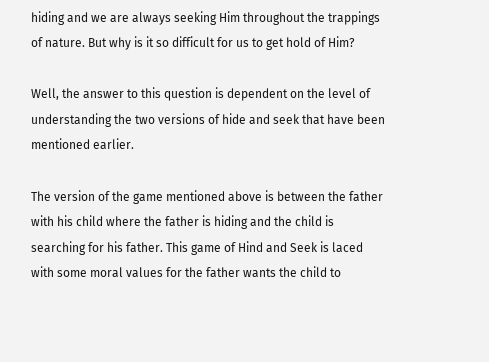hiding and we are always seeking Him throughout the trappings of nature. But why is it so difficult for us to get hold of Him?

Well, the answer to this question is dependent on the level of understanding the two versions of hide and seek that have been mentioned earlier.

The version of the game mentioned above is between the father with his child where the father is hiding and the child is searching for his father. This game of Hind and Seek is laced with some moral values for the father wants the child to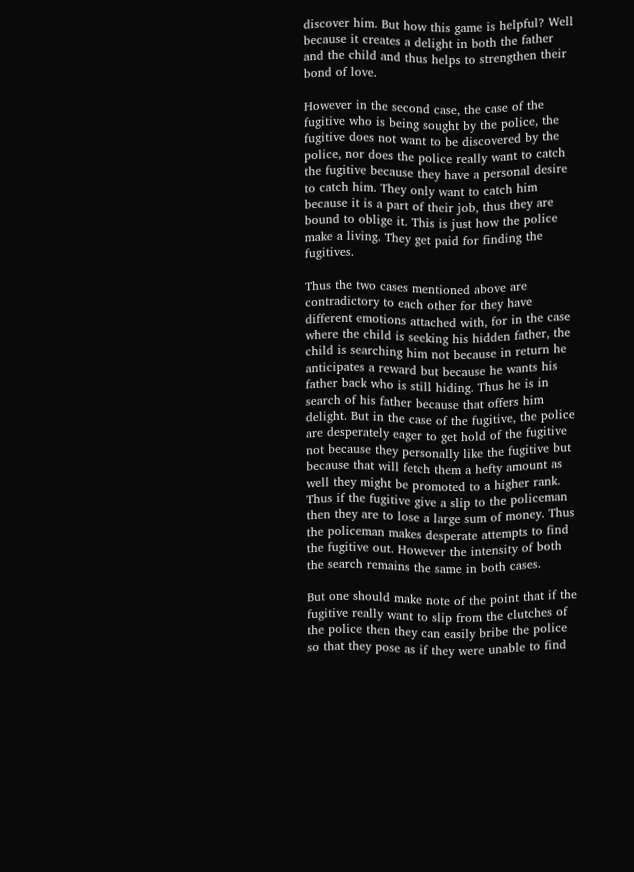discover him. But how this game is helpful? Well because it creates a delight in both the father and the child and thus helps to strengthen their bond of love.

However in the second case, the case of the fugitive who is being sought by the police, the fugitive does not want to be discovered by the police, nor does the police really want to catch the fugitive because they have a personal desire to catch him. They only want to catch him because it is a part of their job, thus they are bound to oblige it. This is just how the police make a living. They get paid for finding the fugitives.

Thus the two cases mentioned above are contradictory to each other for they have different emotions attached with, for in the case where the child is seeking his hidden father, the child is searching him not because in return he anticipates a reward but because he wants his father back who is still hiding. Thus he is in search of his father because that offers him delight. But in the case of the fugitive, the police are desperately eager to get hold of the fugitive not because they personally like the fugitive but because that will fetch them a hefty amount as well they might be promoted to a higher rank. Thus if the fugitive give a slip to the policeman then they are to lose a large sum of money. Thus the policeman makes desperate attempts to find the fugitive out. However the intensity of both the search remains the same in both cases.

But one should make note of the point that if the fugitive really want to slip from the clutches of the police then they can easily bribe the police so that they pose as if they were unable to find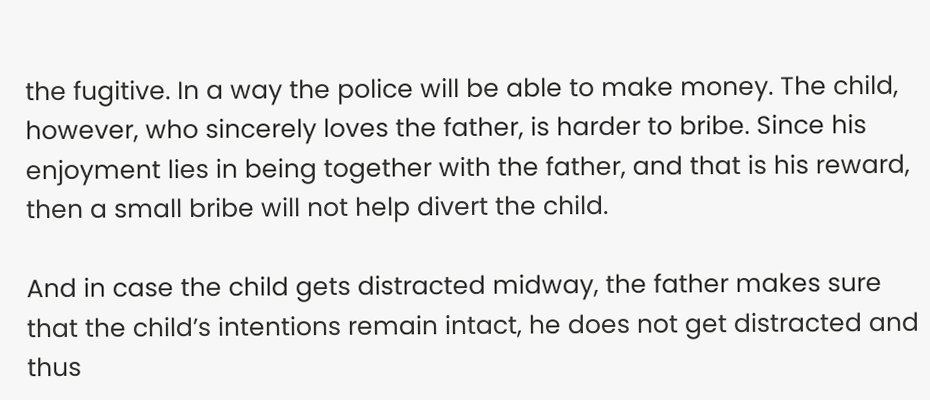the fugitive. In a way the police will be able to make money. The child, however, who sincerely loves the father, is harder to bribe. Since his enjoyment lies in being together with the father, and that is his reward, then a small bribe will not help divert the child.

And in case the child gets distracted midway, the father makes sure that the child’s intentions remain intact, he does not get distracted and thus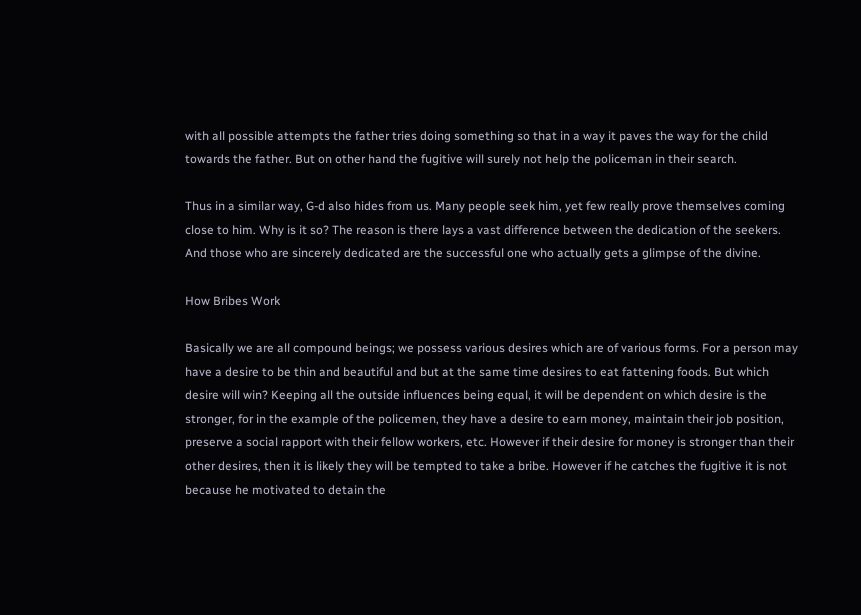with all possible attempts the father tries doing something so that in a way it paves the way for the child towards the father. But on other hand the fugitive will surely not help the policeman in their search.

Thus in a similar way, G-d also hides from us. Many people seek him, yet few really prove themselves coming close to him. Why is it so? The reason is there lays a vast difference between the dedication of the seekers. And those who are sincerely dedicated are the successful one who actually gets a glimpse of the divine.

How Bribes Work

Basically we are all compound beings; we possess various desires which are of various forms. For a person may have a desire to be thin and beautiful and but at the same time desires to eat fattening foods. But which desire will win? Keeping all the outside influences being equal, it will be dependent on which desire is the stronger, for in the example of the policemen, they have a desire to earn money, maintain their job position, preserve a social rapport with their fellow workers, etc. However if their desire for money is stronger than their other desires, then it is likely they will be tempted to take a bribe. However if he catches the fugitive it is not because he motivated to detain the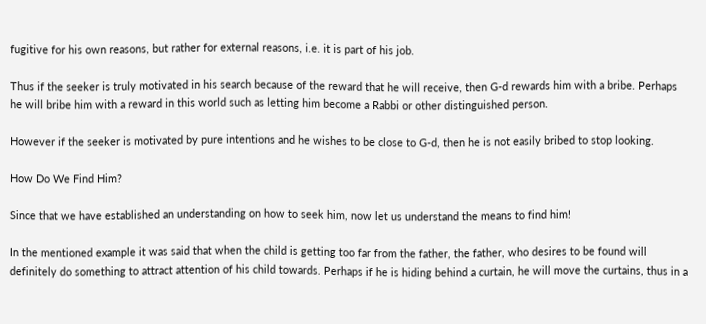fugitive for his own reasons, but rather for external reasons, i.e. it is part of his job.

Thus if the seeker is truly motivated in his search because of the reward that he will receive, then G-d rewards him with a bribe. Perhaps he will bribe him with a reward in this world such as letting him become a Rabbi or other distinguished person.

However if the seeker is motivated by pure intentions and he wishes to be close to G-d, then he is not easily bribed to stop looking.

How Do We Find Him?

Since that we have established an understanding on how to seek him, now let us understand the means to find him!

In the mentioned example it was said that when the child is getting too far from the father, the father, who desires to be found will definitely do something to attract attention of his child towards. Perhaps if he is hiding behind a curtain, he will move the curtains, thus in a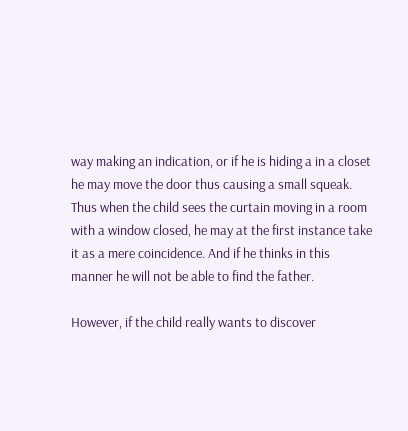way making an indication, or if he is hiding a in a closet he may move the door thus causing a small squeak. Thus when the child sees the curtain moving in a room with a window closed, he may at the first instance take it as a mere coincidence. And if he thinks in this manner he will not be able to find the father.

However, if the child really wants to discover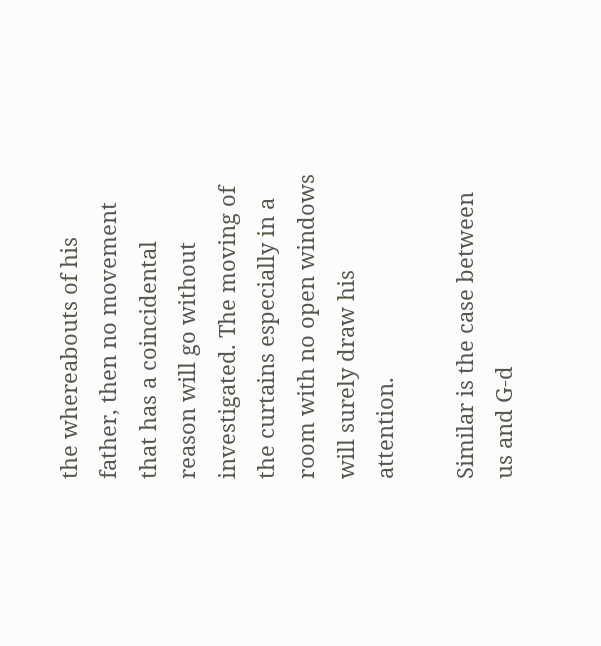the whereabouts of his father, then no movement that has a coincidental reason will go without investigated. The moving of the curtains especially in a room with no open windows will surely draw his attention.

Similar is the case between us and G-d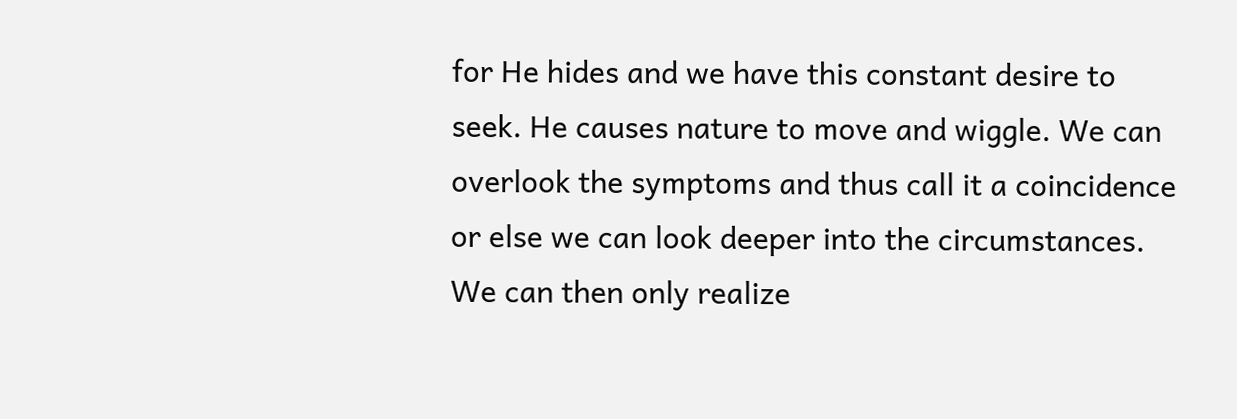for He hides and we have this constant desire to seek. He causes nature to move and wiggle. We can overlook the symptoms and thus call it a coincidence or else we can look deeper into the circumstances. We can then only realize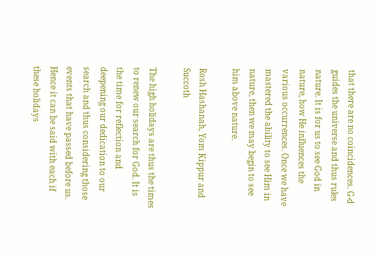that there are no coincidences. G-d guides the universe and thus rules nature. It is for us to see God in nature, how He influences the various occurrences. Once we have mastered the ability to see Him in nature, then we may begin to see him above nature.

Rosh Hashanah, Yom Kippur and Succoth

The high holidays are thus the times to renew our search for God. It is the time for reflection and deepening our dedication to our search and thus considering those events that have passed before us. Hence it can be said with each if these holidays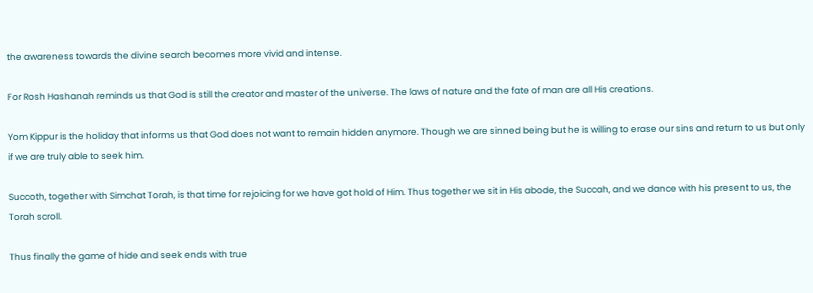the awareness towards the divine search becomes more vivid and intense.

For Rosh Hashanah reminds us that God is still the creator and master of the universe. The laws of nature and the fate of man are all His creations.

Yom Kippur is the holiday that informs us that God does not want to remain hidden anymore. Though we are sinned being but he is willing to erase our sins and return to us but only if we are truly able to seek him.

Succoth, together with Simchat Torah, is that time for rejoicing for we have got hold of Him. Thus together we sit in His abode, the Succah, and we dance with his present to us, the Torah scroll.

Thus finally the game of hide and seek ends with true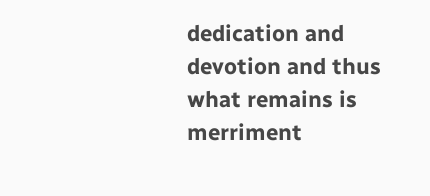dedication and devotion and thus what remains is merriment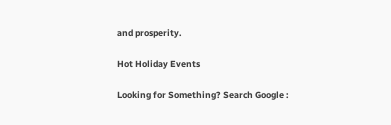and prosperity.

Hot Holiday Events

Looking for Something? Search Google :